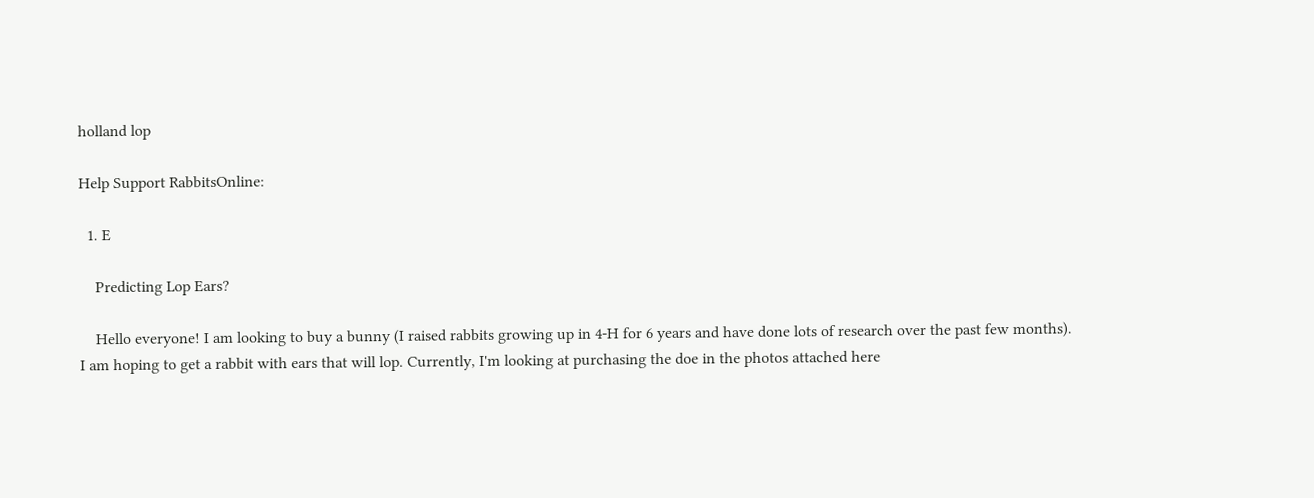holland lop

Help Support RabbitsOnline:

  1. E

    Predicting Lop Ears?

    Hello everyone! I am looking to buy a bunny (I raised rabbits growing up in 4-H for 6 years and have done lots of research over the past few months). I am hoping to get a rabbit with ears that will lop. Currently, I'm looking at purchasing the doe in the photos attached here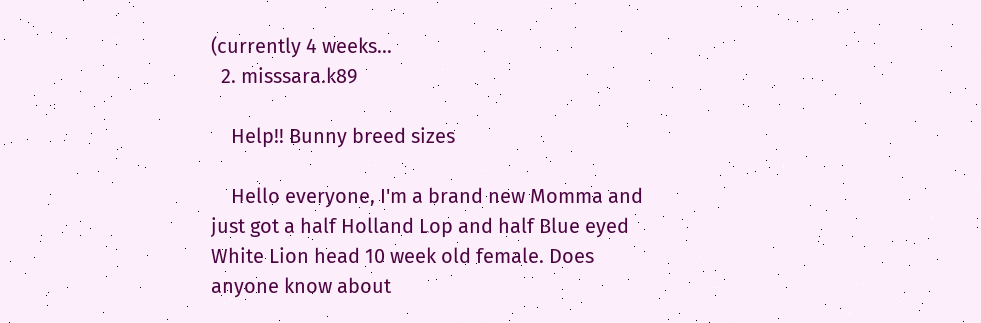(currently 4 weeks...
  2. misssara.k89

    Help!! Bunny breed sizes

    Hello everyone, I'm a brand new Momma and just got a half Holland Lop and half Blue eyed White Lion head 10 week old female. Does anyone know about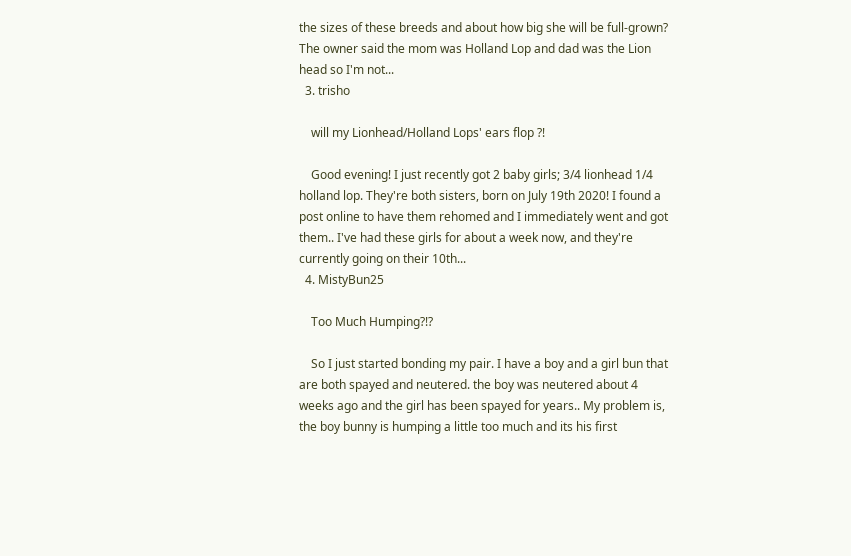the sizes of these breeds and about how big she will be full-grown? The owner said the mom was Holland Lop and dad was the Lion head so I'm not...
  3. trisho

    will my Lionhead/Holland Lops' ears flop ?!

    Good evening! I just recently got 2 baby girls; 3/4 lionhead 1/4 holland lop. They're both sisters, born on July 19th 2020! I found a post online to have them rehomed and I immediately went and got them.. I've had these girls for about a week now, and they're currently going on their 10th...
  4. MistyBun25

    Too Much Humping?!?

    So I just started bonding my pair. I have a boy and a girl bun that are both spayed and neutered. the boy was neutered about 4 weeks ago and the girl has been spayed for years.. My problem is, the boy bunny is humping a little too much and its his first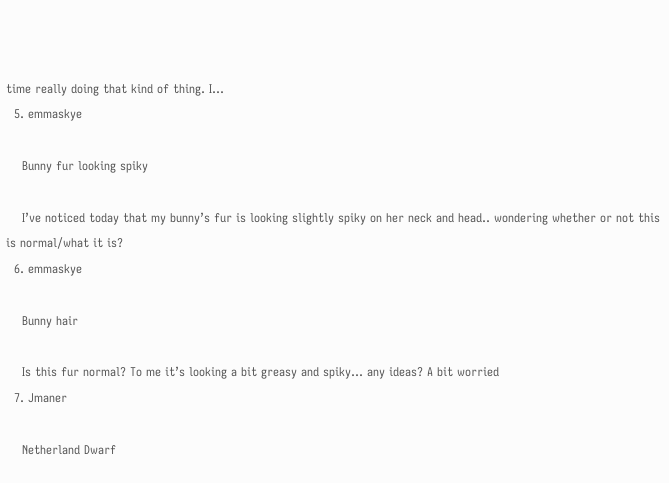time really doing that kind of thing. I...
  5. emmaskye

    Bunny fur looking spiky

    I’ve noticed today that my bunny’s fur is looking slightly spiky on her neck and head.. wondering whether or not this is normal/what it is?
  6. emmaskye

    Bunny hair

    Is this fur normal? To me it’s looking a bit greasy and spiky... any ideas? A bit worried
  7. Jmaner

    Netherland Dwarf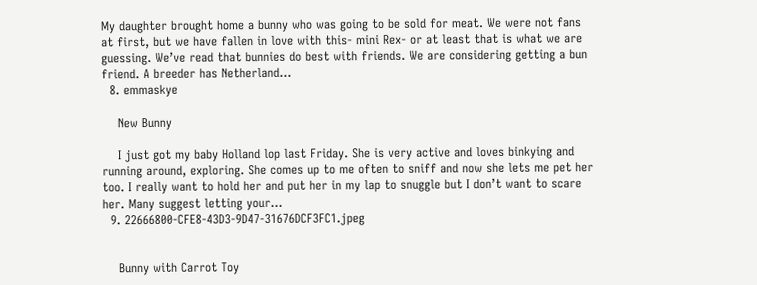My daughter brought home a bunny who was going to be sold for meat. We were not fans at first, but we have fallen in love with this- mini Rex- or at least that is what we are guessing. We’ve read that bunnies do best with friends. We are considering getting a bun friend. A breeder has Netherland...
  8. emmaskye

    New Bunny

    I just got my baby Holland lop last Friday. She is very active and loves binkying and running around, exploring. She comes up to me often to sniff and now she lets me pet her too. I really want to hold her and put her in my lap to snuggle but I don’t want to scare her. Many suggest letting your...
  9. 22666800-CFE8-43D3-9D47-31676DCF3FC1.jpeg


    Bunny with Carrot Toy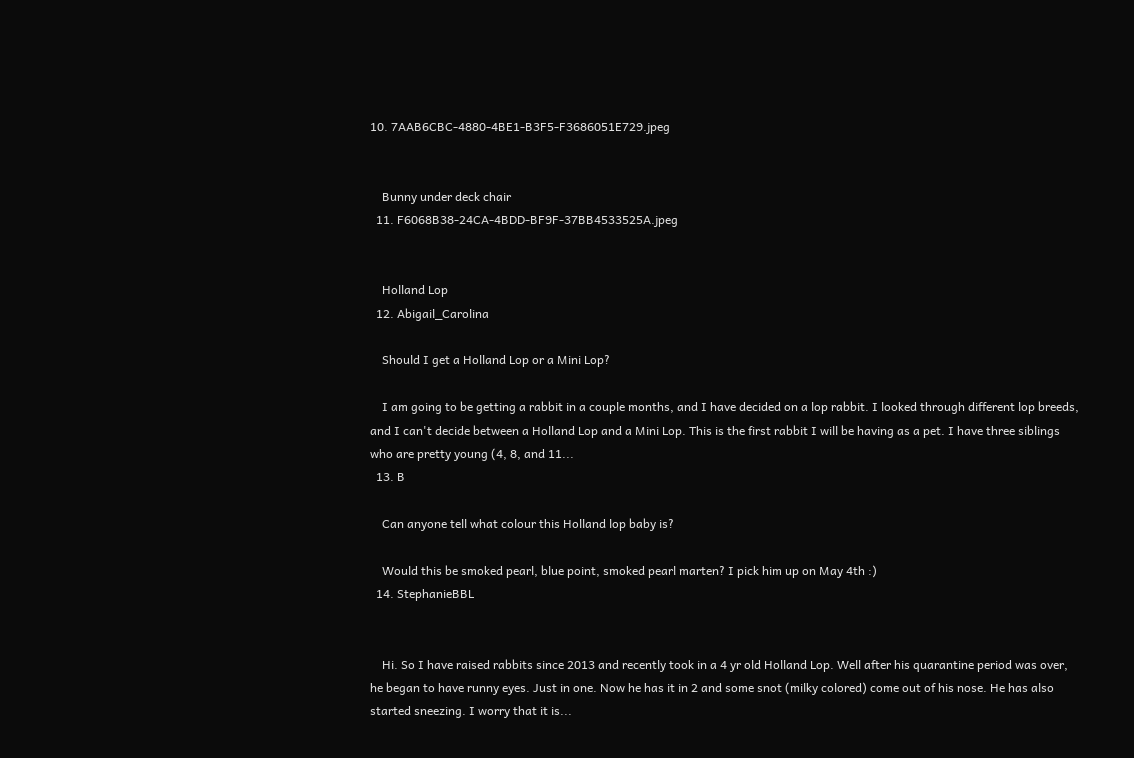10. 7AAB6CBC-4880-4BE1-B3F5-F3686051E729.jpeg


    Bunny under deck chair
  11. F6068B38-24CA-4BDD-BF9F-37BB4533525A.jpeg


    Holland Lop
  12. Abigail_Carolina

    Should I get a Holland Lop or a Mini Lop?

    I am going to be getting a rabbit in a couple months, and I have decided on a lop rabbit. I looked through different lop breeds, and I can't decide between a Holland Lop and a Mini Lop. This is the first rabbit I will be having as a pet. I have three siblings who are pretty young (4, 8, and 11...
  13. B

    Can anyone tell what colour this Holland lop baby is?

    Would this be smoked pearl, blue point, smoked pearl marten? I pick him up on May 4th :)
  14. StephanieBBL


    Hi. So I have raised rabbits since 2013 and recently took in a 4 yr old Holland Lop. Well after his quarantine period was over, he began to have runny eyes. Just in one. Now he has it in 2 and some snot (milky colored) come out of his nose. He has also started sneezing. I worry that it is...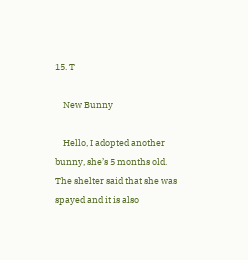15. T

    New Bunny

    Hello, I adopted another bunny, she’s 5 months old. The shelter said that she was spayed and it is also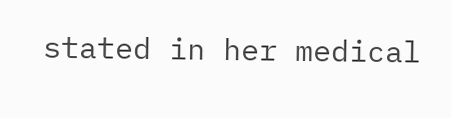stated in her medical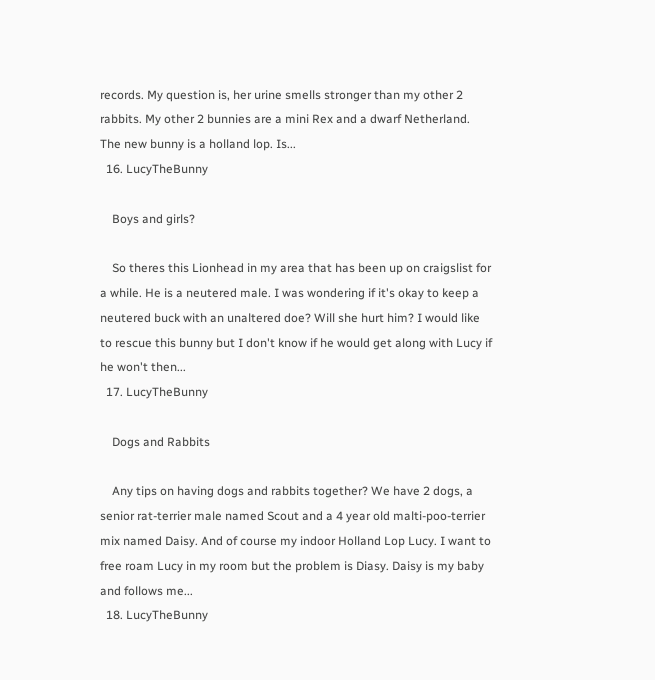records. My question is, her urine smells stronger than my other 2 rabbits. My other 2 bunnies are a mini Rex and a dwarf Netherland. The new bunny is a holland lop. Is...
  16. LucyTheBunny

    Boys and girls?

    So theres this Lionhead in my area that has been up on craigslist for a while. He is a neutered male. I was wondering if it's okay to keep a neutered buck with an unaltered doe? Will she hurt him? I would like to rescue this bunny but I don't know if he would get along with Lucy if he won't then...
  17. LucyTheBunny

    Dogs and Rabbits

    Any tips on having dogs and rabbits together? We have 2 dogs, a senior rat-terrier male named Scout and a 4 year old malti-poo-terrier mix named Daisy. And of course my indoor Holland Lop Lucy. I want to free roam Lucy in my room but the problem is Diasy. Daisy is my baby and follows me...
  18. LucyTheBunny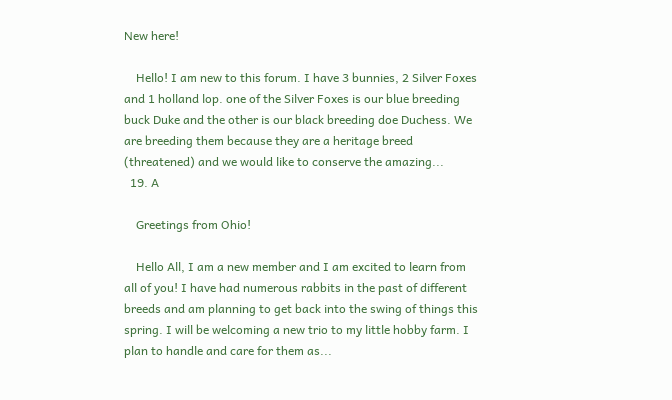New here!

    Hello! I am new to this forum. I have 3 bunnies, 2 Silver Foxes and 1 holland lop. one of the Silver Foxes is our blue breeding buck Duke and the other is our black breeding doe Duchess. We are breeding them because they are a heritage breed (threatened) and we would like to conserve the amazing...
  19. A

    Greetings from Ohio!

    Hello All, I am a new member and I am excited to learn from all of you! I have had numerous rabbits in the past of different breeds and am planning to get back into the swing of things this spring. I will be welcoming a new trio to my little hobby farm. I plan to handle and care for them as...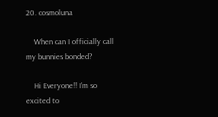20. cosmoluna

    When can I officially call my bunnies bonded?

    Hi Everyone!! I’m so excited to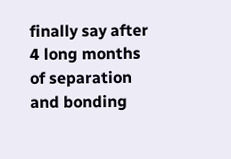finally say after 4 long months of separation and bonding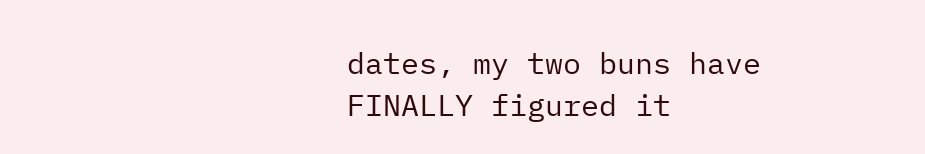dates, my two buns have FINALLY figured it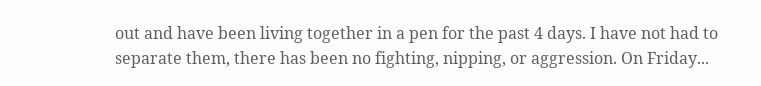out and have been living together in a pen for the past 4 days. I have not had to separate them, there has been no fighting, nipping, or aggression. On Friday...